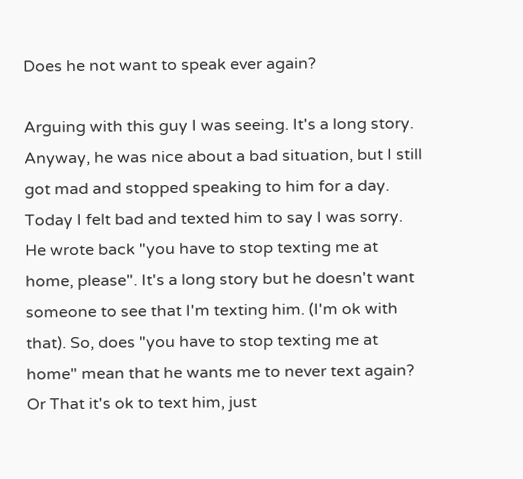Does he not want to speak ever again?

Arguing with this guy I was seeing. It's a long story. Anyway, he was nice about a bad situation, but I still got mad and stopped speaking to him for a day. Today I felt bad and texted him to say I was sorry. He wrote back "you have to stop texting me at home, please". It's a long story but he doesn't want someone to see that I'm texting him. (I'm ok with that). So, does "you have to stop texting me at home" mean that he wants me to never text again? Or That it's ok to text him, just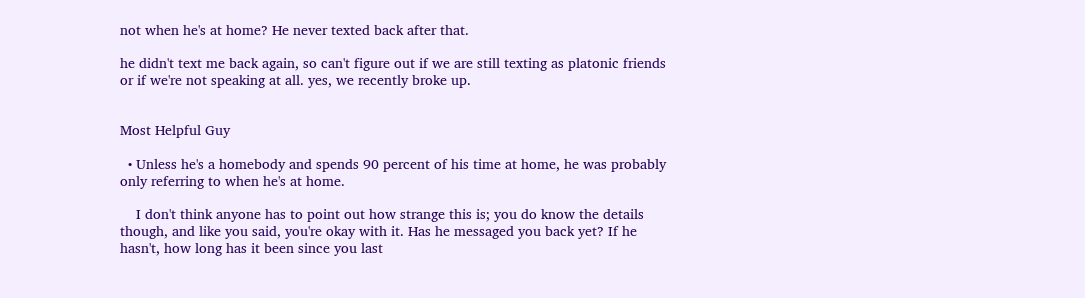not when he's at home? He never texted back after that.

he didn't text me back again, so can't figure out if we are still texting as platonic friends or if we're not speaking at all. yes, we recently broke up.


Most Helpful Guy

  • Unless he's a homebody and spends 90 percent of his time at home, he was probably only referring to when he's at home.

    I don't think anyone has to point out how strange this is; you do know the details though, and like you said, you're okay with it. Has he messaged you back yet? If he hasn't, how long has it been since you last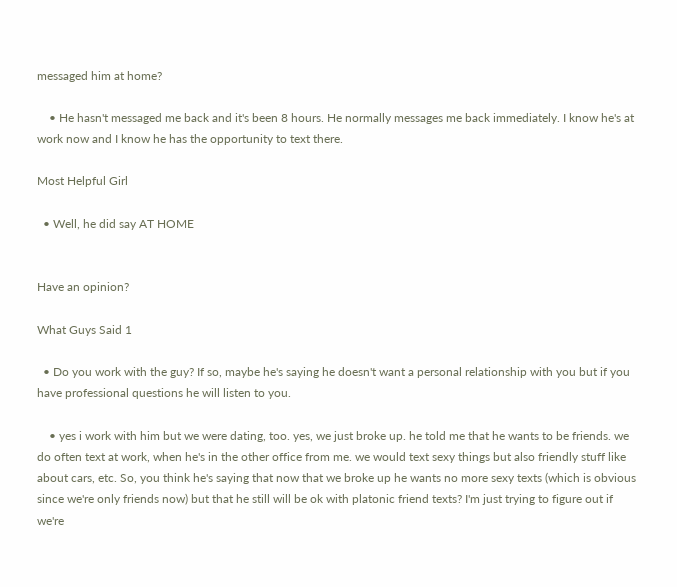messaged him at home?

    • He hasn't messaged me back and it's been 8 hours. He normally messages me back immediately. I know he's at work now and I know he has the opportunity to text there.

Most Helpful Girl

  • Well, he did say AT HOME


Have an opinion?

What Guys Said 1

  • Do you work with the guy? If so, maybe he's saying he doesn't want a personal relationship with you but if you have professional questions he will listen to you.

    • yes i work with him but we were dating, too. yes, we just broke up. he told me that he wants to be friends. we do often text at work, when he's in the other office from me. we would text sexy things but also friendly stuff like about cars, etc. So, you think he's saying that now that we broke up he wants no more sexy texts (which is obvious since we're only friends now) but that he still will be ok with platonic friend texts? I'm just trying to figure out if we're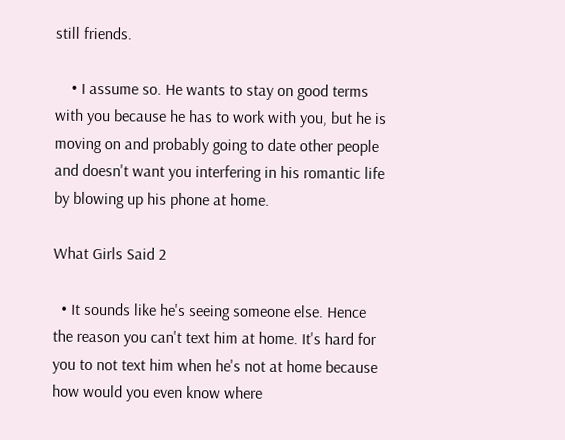still friends.

    • I assume so. He wants to stay on good terms with you because he has to work with you, but he is moving on and probably going to date other people and doesn't want you interfering in his romantic life by blowing up his phone at home.

What Girls Said 2

  • It sounds like he's seeing someone else. Hence the reason you can't text him at home. It's hard for you to not text him when he's not at home because how would you even know where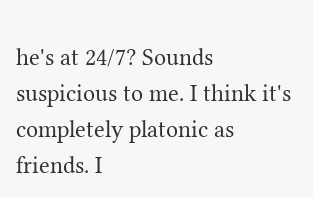he's at 24/7? Sounds suspicious to me. I think it's completely platonic as friends. I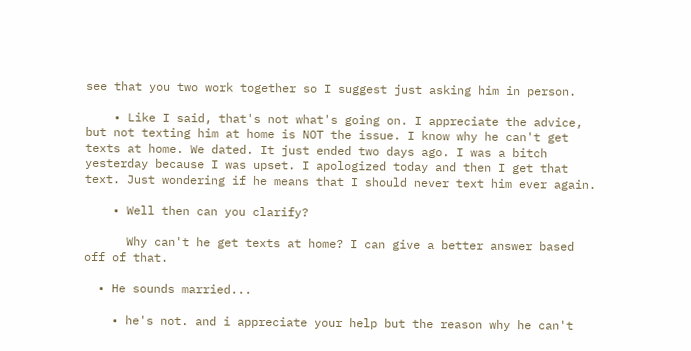see that you two work together so I suggest just asking him in person.

    • Like I said, that's not what's going on. I appreciate the advice, but not texting him at home is NOT the issue. I know why he can't get texts at home. We dated. It just ended two days ago. I was a bitch yesterday because I was upset. I apologized today and then I get that text. Just wondering if he means that I should never text him ever again.

    • Well then can you clarify?

      Why can't he get texts at home? I can give a better answer based off of that.

  • He sounds married...

    • he's not. and i appreciate your help but the reason why he can't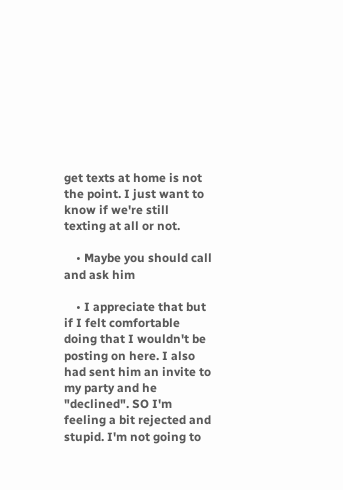get texts at home is not the point. I just want to know if we're still texting at all or not.

    • Maybe you should call and ask him

    • I appreciate that but if I felt comfortable doing that I wouldn't be posting on here. I also had sent him an invite to my party and he "declined". SO I'm feeling a bit rejected and stupid. I'm not going to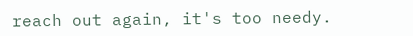reach out again, it's too needy.